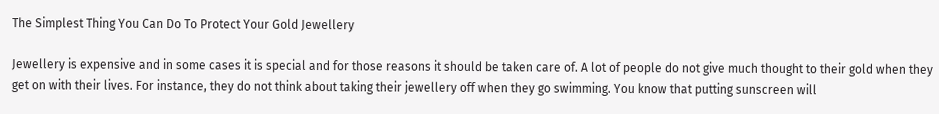The Simplest Thing You Can Do To Protect Your Gold Jewellery

Jewellery is expensive and in some cases it is special and for those reasons it should be taken care of. A lot of people do not give much thought to their gold when they get on with their lives. For instance, they do not think about taking their jewellery off when they go swimming. You know that putting sunscreen will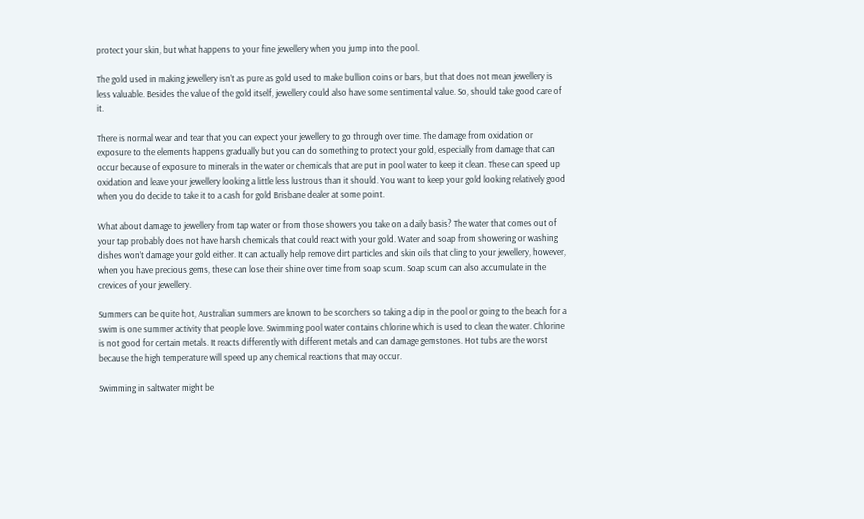protect your skin, but what happens to your fine jewellery when you jump into the pool.

The gold used in making jewellery isn’t as pure as gold used to make bullion coins or bars, but that does not mean jewellery is less valuable. Besides the value of the gold itself, jewellery could also have some sentimental value. So, should take good care of it.

There is normal wear and tear that you can expect your jewellery to go through over time. The damage from oxidation or exposure to the elements happens gradually but you can do something to protect your gold, especially from damage that can occur because of exposure to minerals in the water or chemicals that are put in pool water to keep it clean. These can speed up oxidation and leave your jewellery looking a little less lustrous than it should. You want to keep your gold looking relatively good when you do decide to take it to a cash for gold Brisbane dealer at some point.

What about damage to jewellery from tap water or from those showers you take on a daily basis? The water that comes out of your tap probably does not have harsh chemicals that could react with your gold. Water and soap from showering or washing dishes won’t damage your gold either. It can actually help remove dirt particles and skin oils that cling to your jewellery, however, when you have precious gems, these can lose their shine over time from soap scum. Soap scum can also accumulate in the crevices of your jewellery.

Summers can be quite hot, Australian summers are known to be scorchers so taking a dip in the pool or going to the beach for a swim is one summer activity that people love. Swimming pool water contains chlorine which is used to clean the water. Chlorine is not good for certain metals. It reacts differently with different metals and can damage gemstones. Hot tubs are the worst because the high temperature will speed up any chemical reactions that may occur.

Swimming in saltwater might be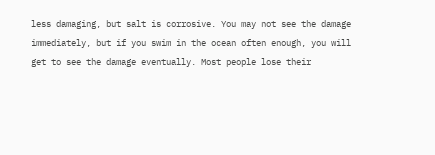less damaging, but salt is corrosive. You may not see the damage immediately, but if you swim in the ocean often enough, you will get to see the damage eventually. Most people lose their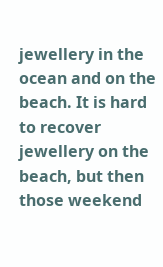jewellery in the ocean and on the beach. It is hard to recover jewellery on the beach, but then those weekend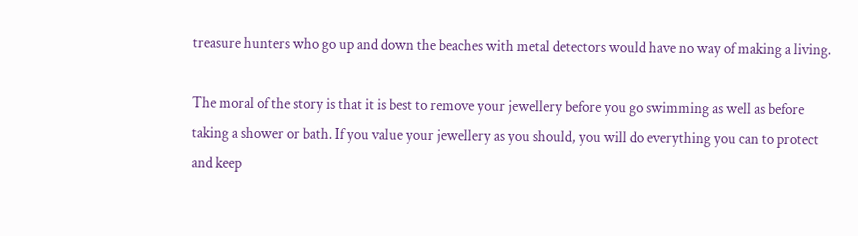treasure hunters who go up and down the beaches with metal detectors would have no way of making a living.

The moral of the story is that it is best to remove your jewellery before you go swimming as well as before taking a shower or bath. If you value your jewellery as you should, you will do everything you can to protect and keep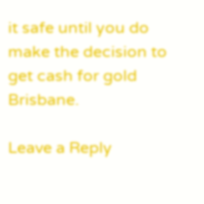it safe until you do make the decision to get cash for gold Brisbane.

Leave a Reply